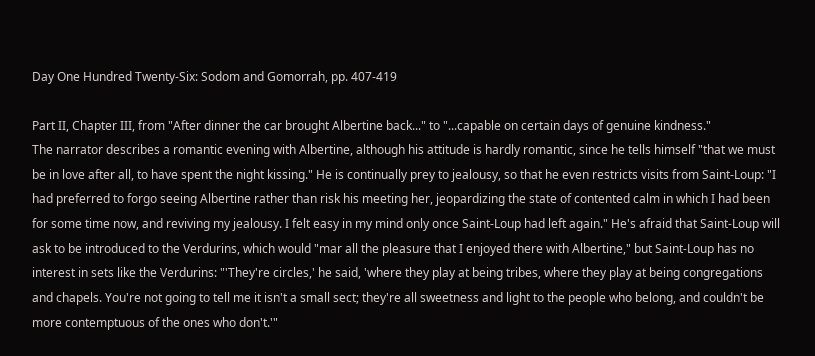Day One Hundred Twenty-Six: Sodom and Gomorrah, pp. 407-419

Part II, Chapter III, from "After dinner the car brought Albertine back..." to "...capable on certain days of genuine kindness."
The narrator describes a romantic evening with Albertine, although his attitude is hardly romantic, since he tells himself "that we must be in love after all, to have spent the night kissing." He is continually prey to jealousy, so that he even restricts visits from Saint-Loup: "I had preferred to forgo seeing Albertine rather than risk his meeting her, jeopardizing the state of contented calm in which I had been for some time now, and reviving my jealousy. I felt easy in my mind only once Saint-Loup had left again." He's afraid that Saint-Loup will ask to be introduced to the Verdurins, which would "mar all the pleasure that I enjoyed there with Albertine," but Saint-Loup has no interest in sets like the Verdurins: "'They're circles,' he said, 'where they play at being tribes, where they play at being congregations and chapels. You're not going to tell me it isn't a small sect; they're all sweetness and light to the people who belong, and couldn't be more contemptuous of the ones who don't.'"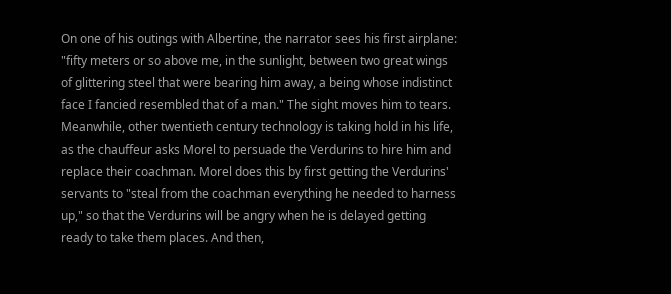On one of his outings with Albertine, the narrator sees his first airplane: "fifty meters or so above me, in the sunlight, between two great wings of glittering steel that were bearing him away, a being whose indistinct face I fancied resembled that of a man." The sight moves him to tears. Meanwhile, other twentieth century technology is taking hold in his life, as the chauffeur asks Morel to persuade the Verdurins to hire him and replace their coachman. Morel does this by first getting the Verdurins' servants to "steal from the coachman everything he needed to harness up," so that the Verdurins will be angry when he is delayed getting ready to take them places. And then,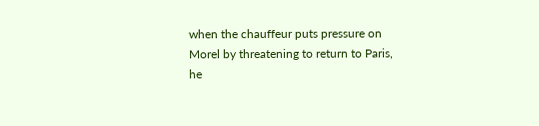when the chauffeur puts pressure on Morel by threatening to return to Paris, he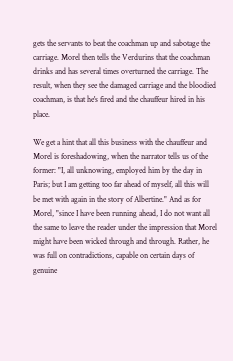gets the servants to beat the coachman up and sabotage the carriage. Morel then tells the Verdurins that the coachman drinks and has several times overturned the carriage. The result, when they see the damaged carriage and the bloodied coachman, is that he's fired and the chauffeur hired in his place.

We get a hint that all this business with the chauffeur and Morel is foreshadowing, when the narrator tells us of the former: "I, all unknowing, employed him by the day in Paris; but I am getting too far ahead of myself, all this will be met with again in the story of Albertine." And as for Morel, "since I have been running ahead, I do not want all the same to leave the reader under the impression that Morel might have been wicked through and through. Rather, he was full on contradictions, capable on certain days of genuine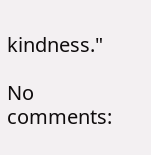kindness."

No comments: